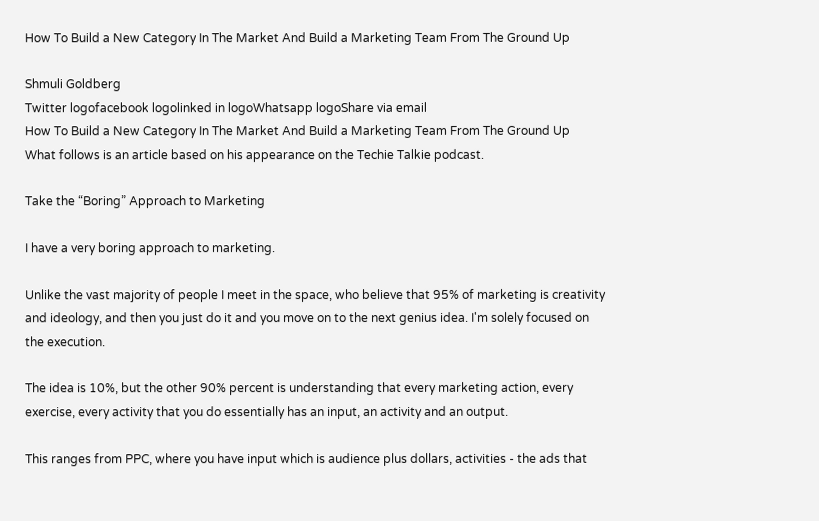How To Build a New Category In The Market And Build a Marketing Team From The Ground Up

Shmuli Goldberg
Twitter logofacebook logolinked in logoWhatsapp logoShare via email
How To Build a New Category In The Market And Build a Marketing Team From The Ground Up
What follows is an article based on his appearance on the Techie Talkie podcast.

Take the “Boring” Approach to Marketing

I have a very boring approach to marketing.

Unlike the vast majority of people I meet in the space, who believe that 95% of marketing is creativity and ideology, and then you just do it and you move on to the next genius idea. I'm solely focused on the execution.

The idea is 10%, but the other 90% percent is understanding that every marketing action, every exercise, every activity that you do essentially has an input, an activity and an output.

This ranges from PPC, where you have input which is audience plus dollars, activities - the ads that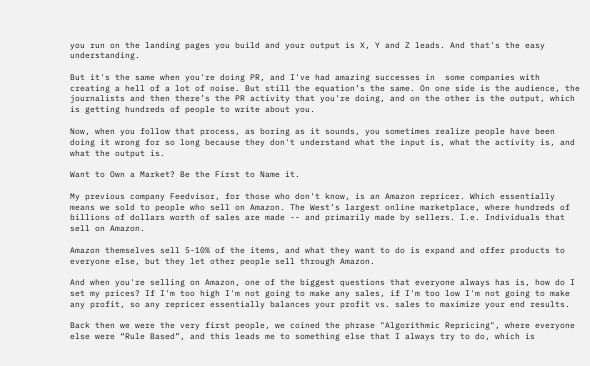you run on the landing pages you build and your output is X, Y and Z leads. And that's the easy understanding.

But it's the same when you're doing PR, and I've had amazing successes in  some companies with creating a hell of a lot of noise. But still the equation’s the same. On one side is the audience, the journalists and then there’s the PR activity that you're doing, and on the other is the output, which is getting hundreds of people to write about you.

Now, when you follow that process, as boring as it sounds, you sometimes realize people have been doing it wrong for so long because they don't understand what the input is, what the activity is, and what the output is.

Want to Own a Market? Be the First to Name it.

My previous company Feedvisor, for those who don't know, is an Amazon repricer. Which essentially means we sold to people who sell on Amazon. The West’s largest online marketplace, where hundreds of billions of dollars worth of sales are made -- and primarily made by sellers. I.e. Individuals that sell on Amazon.

Amazon themselves sell 5-10% of the items, and what they want to do is expand and offer products to everyone else, but they let other people sell through Amazon.

And when you're selling on Amazon, one of the biggest questions that everyone always has is, how do I set my prices? If I'm too high I'm not going to make any sales, if I'm too low I'm not going to make any profit, so any repricer essentially balances your profit vs. sales to maximize your end results.

Back then we were the very first people, we coined the phrase "Algorithmic Repricing", where everyone else were “Rule Based”, and this leads me to something else that I always try to do, which is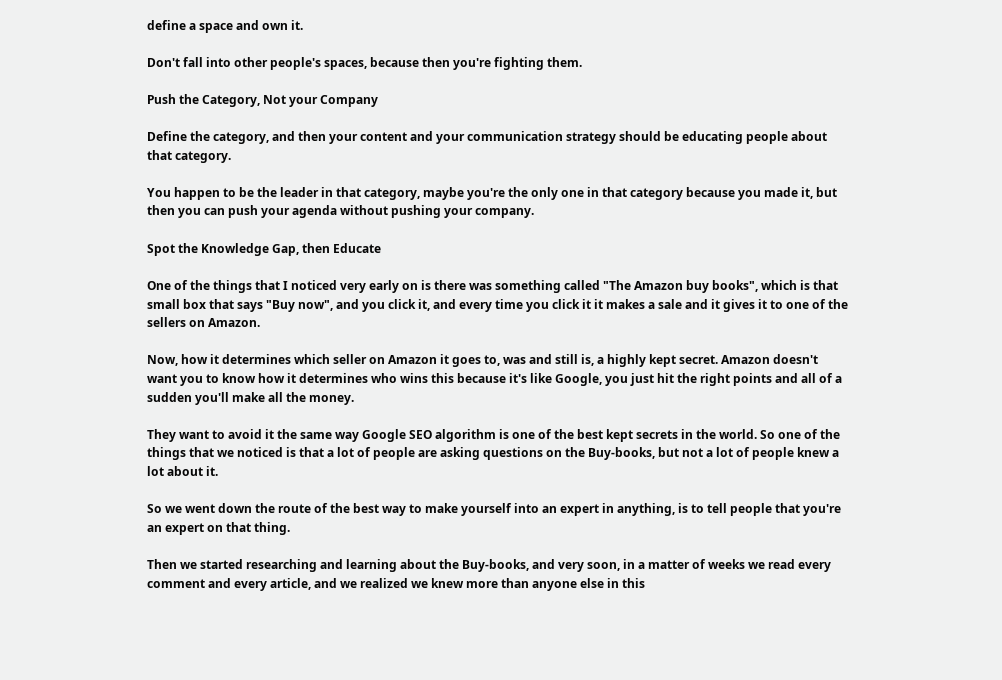define a space and own it.

Don't fall into other people's spaces, because then you're fighting them.

Push the Category, Not your Company

Define the category, and then your content and your communication strategy should be educating people about that category.

You happen to be the leader in that category, maybe you're the only one in that category because you made it, but then you can push your agenda without pushing your company.

Spot the Knowledge Gap, then Educate

One of the things that I noticed very early on is there was something called "The Amazon buy books", which is that small box that says "Buy now", and you click it, and every time you click it it makes a sale and it gives it to one of the sellers on Amazon.

Now, how it determines which seller on Amazon it goes to, was and still is, a highly kept secret. Amazon doesn't want you to know how it determines who wins this because it's like Google, you just hit the right points and all of a sudden you'll make all the money.

They want to avoid it the same way Google SEO algorithm is one of the best kept secrets in the world. So one of the things that we noticed is that a lot of people are asking questions on the Buy-books, but not a lot of people knew a lot about it.

So we went down the route of the best way to make yourself into an expert in anything, is to tell people that you're an expert on that thing.

Then we started researching and learning about the Buy-books, and very soon, in a matter of weeks we read every comment and every article, and we realized we knew more than anyone else in this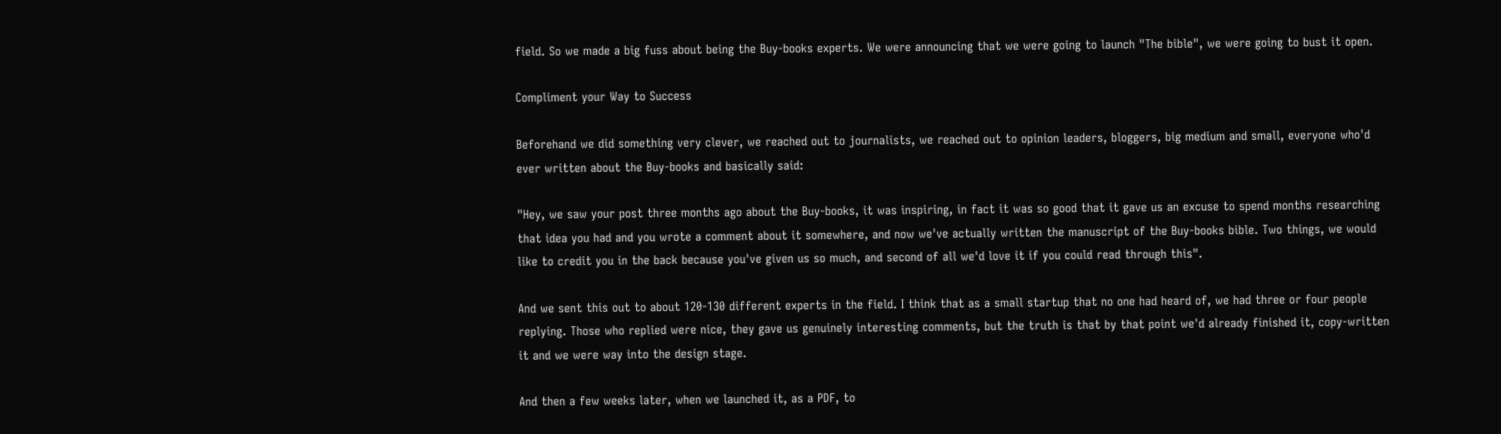field. So we made a big fuss about being the Buy-books experts. We were announcing that we were going to launch "The bible", we were going to bust it open.

Compliment your Way to Success

Beforehand we did something very clever, we reached out to journalists, we reached out to opinion leaders, bloggers, big medium and small, everyone who'd ever written about the Buy-books and basically said:

"Hey, we saw your post three months ago about the Buy-books, it was inspiring, in fact it was so good that it gave us an excuse to spend months researching that idea you had and you wrote a comment about it somewhere, and now we've actually written the manuscript of the Buy-books bible. Two things, we would like to credit you in the back because you've given us so much, and second of all we'd love it if you could read through this".

And we sent this out to about 120-130 different experts in the field. I think that as a small startup that no one had heard of, we had three or four people replying. Those who replied were nice, they gave us genuinely interesting comments, but the truth is that by that point we'd already finished it, copy-written it and we were way into the design stage.

And then a few weeks later, when we launched it, as a PDF, to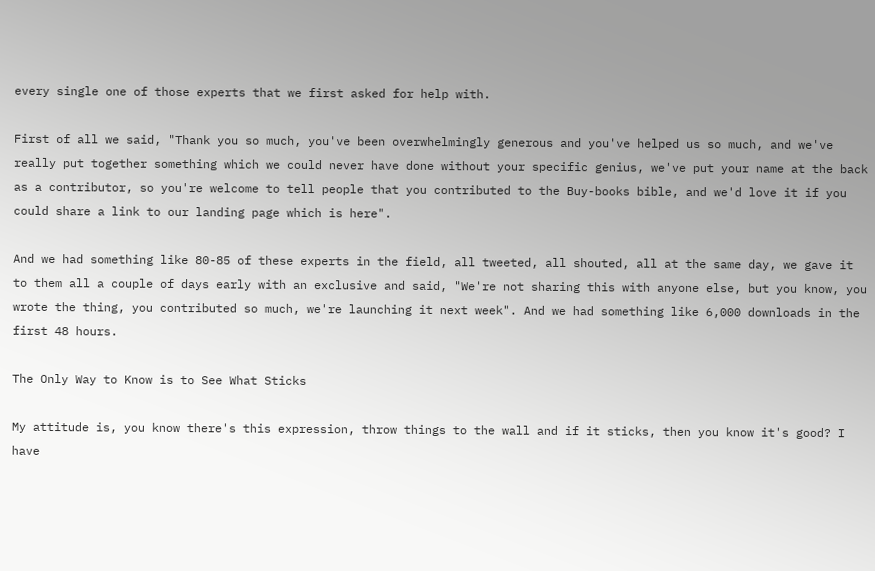every single one of those experts that we first asked for help with.

First of all we said, "Thank you so much, you've been overwhelmingly generous and you've helped us so much, and we've really put together something which we could never have done without your specific genius, we've put your name at the back as a contributor, so you're welcome to tell people that you contributed to the Buy-books bible, and we'd love it if you could share a link to our landing page which is here".

And we had something like 80-85 of these experts in the field, all tweeted, all shouted, all at the same day, we gave it to them all a couple of days early with an exclusive and said, "We're not sharing this with anyone else, but you know, you wrote the thing, you contributed so much, we're launching it next week". And we had something like 6,000 downloads in the first 48 hours.

The Only Way to Know is to See What Sticks

My attitude is, you know there's this expression, throw things to the wall and if it sticks, then you know it's good? I have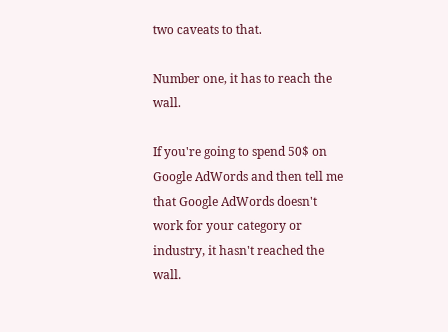two caveats to that.

Number one, it has to reach the wall.

If you're going to spend 50$ on Google AdWords and then tell me that Google AdWords doesn't work for your category or industry, it hasn't reached the wall.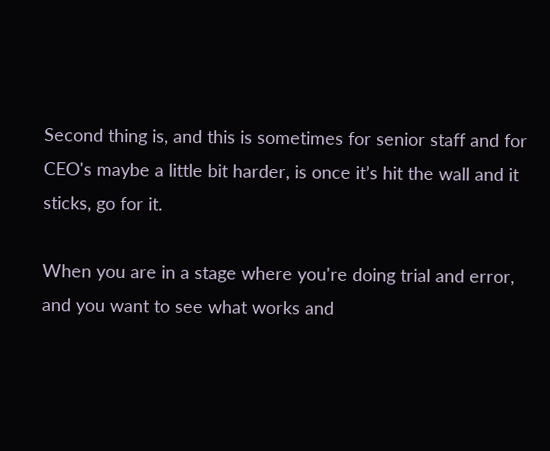Second thing is, and this is sometimes for senior staff and for CEO's maybe a little bit harder, is once it’s hit the wall and it sticks, go for it.

When you are in a stage where you're doing trial and error, and you want to see what works and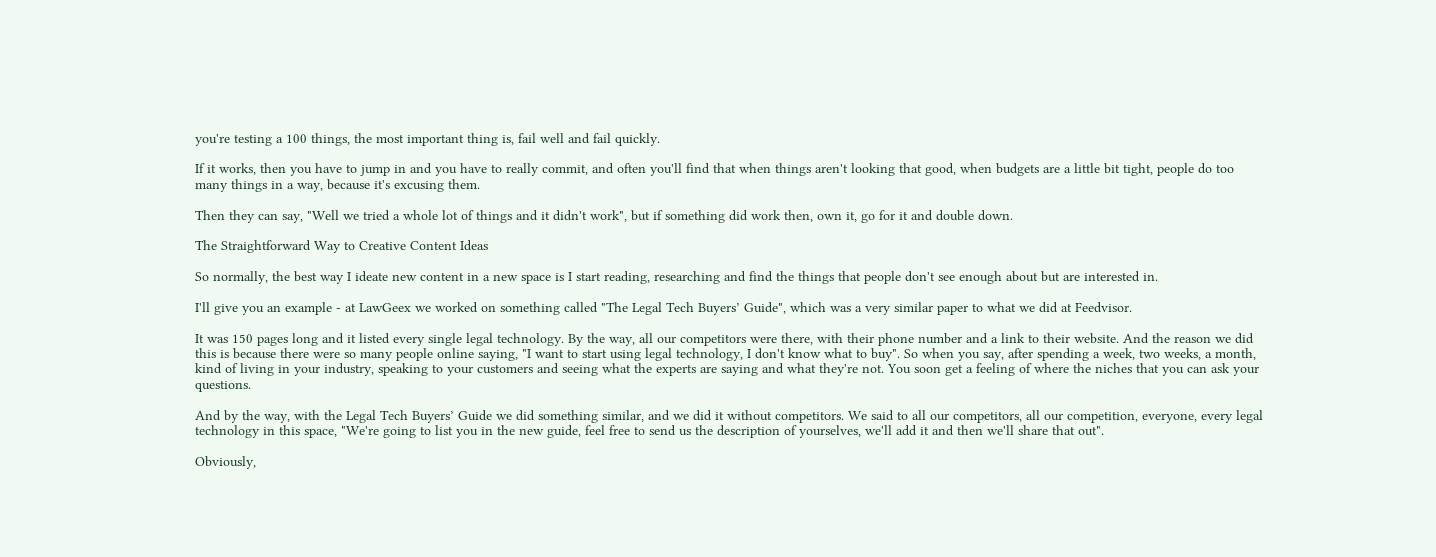you're testing a 100 things, the most important thing is, fail well and fail quickly.

If it works, then you have to jump in and you have to really commit, and often you'll find that when things aren't looking that good, when budgets are a little bit tight, people do too many things in a way, because it's excusing them.

Then they can say, "Well we tried a whole lot of things and it didn't work", but if something did work then, own it, go for it and double down.

The Straightforward Way to Creative Content Ideas

So normally, the best way I ideate new content in a new space is I start reading, researching and find the things that people don't see enough about but are interested in.

I'll give you an example - at LawGeex we worked on something called "The Legal Tech Buyers’ Guide", which was a very similar paper to what we did at Feedvisor.

It was 150 pages long and it listed every single legal technology. By the way, all our competitors were there, with their phone number and a link to their website. And the reason we did this is because there were so many people online saying, "I want to start using legal technology, I don't know what to buy". So when you say, after spending a week, two weeks, a month, kind of living in your industry, speaking to your customers and seeing what the experts are saying and what they're not. You soon get a feeling of where the niches that you can ask your questions.

And by the way, with the Legal Tech Buyers’ Guide we did something similar, and we did it without competitors. We said to all our competitors, all our competition, everyone, every legal technology in this space, "We're going to list you in the new guide, feel free to send us the description of yourselves, we'll add it and then we'll share that out".

Obviously,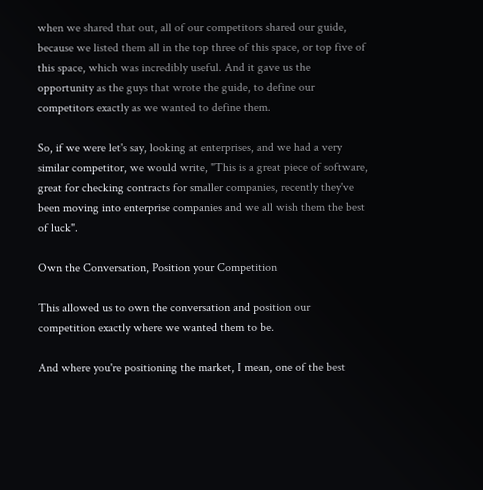when we shared that out, all of our competitors shared our guide, because we listed them all in the top three of this space, or top five of this space, which was incredibly useful. And it gave us the opportunity as the guys that wrote the guide, to define our competitors exactly as we wanted to define them.

So, if we were let's say, looking at enterprises, and we had a very similar competitor, we would write, "This is a great piece of software, great for checking contracts for smaller companies, recently they've been moving into enterprise companies and we all wish them the best of luck".

Own the Conversation, Position your Competition

This allowed us to own the conversation and position our competition exactly where we wanted them to be.

And where you're positioning the market, I mean, one of the best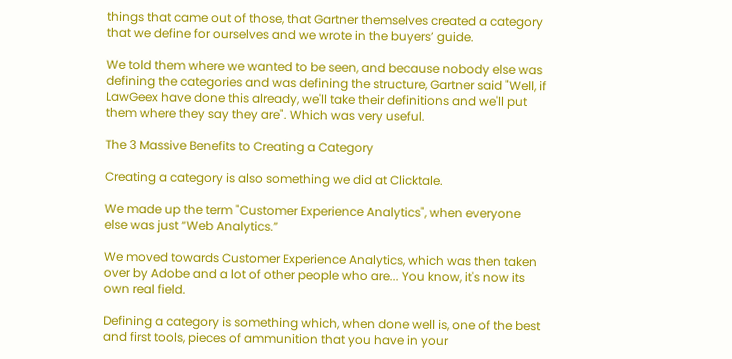things that came out of those, that Gartner themselves created a category that we define for ourselves and we wrote in the buyers’ guide.

We told them where we wanted to be seen, and because nobody else was defining the categories and was defining the structure, Gartner said "Well, if LawGeex have done this already, we'll take their definitions and we'll put them where they say they are". Which was very useful.

The 3 Massive Benefits to Creating a Category

Creating a category is also something we did at Clicktale.

We made up the term "Customer Experience Analytics", when everyone else was just “Web Analytics.”

We moved towards Customer Experience Analytics, which was then taken over by Adobe and a lot of other people who are... You know, it's now its own real field.

Defining a category is something which, when done well is, one of the best and first tools, pieces of ammunition that you have in your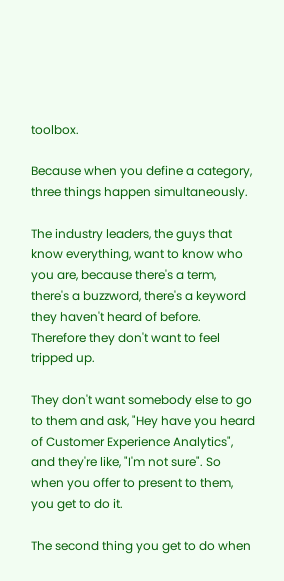toolbox.

Because when you define a category, three things happen simultaneously.

The industry leaders, the guys that know everything, want to know who you are, because there's a term, there's a buzzword, there's a keyword they haven't heard of before. Therefore they don't want to feel tripped up.

They don't want somebody else to go to them and ask, "Hey have you heard of Customer Experience Analytics", and they're like, "I'm not sure". So when you offer to present to them, you get to do it.

The second thing you get to do when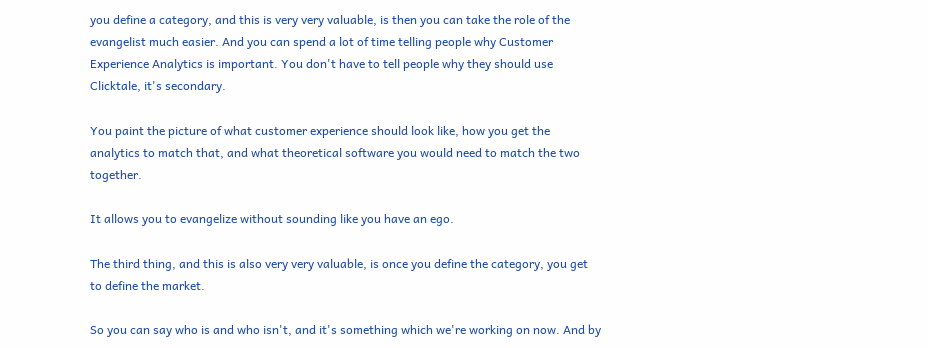you define a category, and this is very very valuable, is then you can take the role of the evangelist much easier. And you can spend a lot of time telling people why Customer Experience Analytics is important. You don't have to tell people why they should use Clicktale, it's secondary.

You paint the picture of what customer experience should look like, how you get the analytics to match that, and what theoretical software you would need to match the two together.

It allows you to evangelize without sounding like you have an ego.

The third thing, and this is also very very valuable, is once you define the category, you get to define the market.

So you can say who is and who isn't, and it's something which we're working on now. And by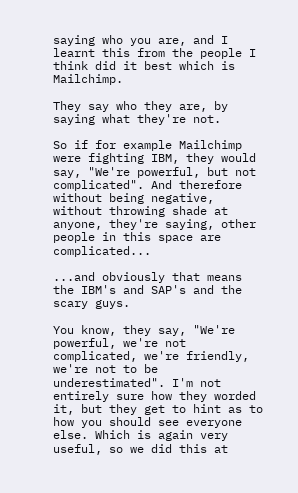saying who you are, and I learnt this from the people I think did it best which is Mailchimp.

They say who they are, by saying what they're not.

So if for example Mailchimp were fighting IBM, they would say, "We're powerful, but not complicated". And therefore without being negative, without throwing shade at anyone, they're saying, other people in this space are complicated...

...and obviously that means the IBM's and SAP's and the scary guys.

You know, they say, "We're powerful, we're not complicated, we're friendly, we're not to be underestimated". I'm not entirely sure how they worded it, but they get to hint as to how you should see everyone else. Which is again very useful, so we did this at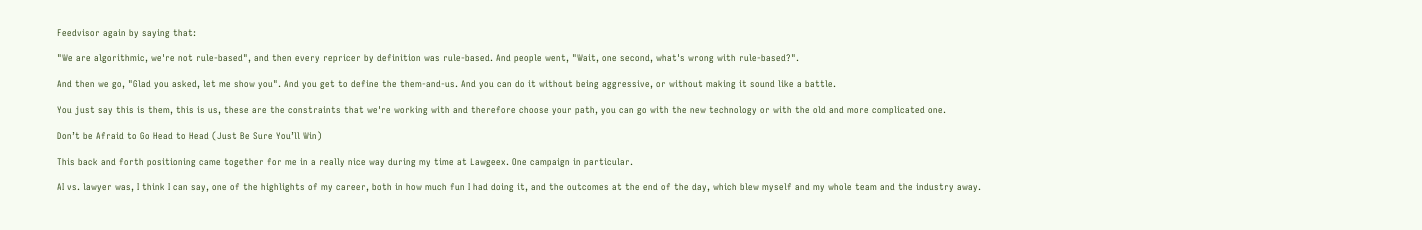Feedvisor again by saying that:

"We are algorithmic, we're not rule-based", and then every repricer by definition was rule-based. And people went, "Wait, one second, what's wrong with rule-based?".

And then we go, "Glad you asked, let me show you". And you get to define the them-and-us. And you can do it without being aggressive, or without making it sound like a battle.

You just say this is them, this is us, these are the constraints that we're working with and therefore choose your path, you can go with the new technology or with the old and more complicated one.

Don’t be Afraid to Go Head to Head (Just Be Sure You’ll Win)

This back and forth positioning came together for me in a really nice way during my time at Lawgeex. One campaign in particular.

AI vs. lawyer was, I think I can say, one of the highlights of my career, both in how much fun I had doing it, and the outcomes at the end of the day, which blew myself and my whole team and the industry away.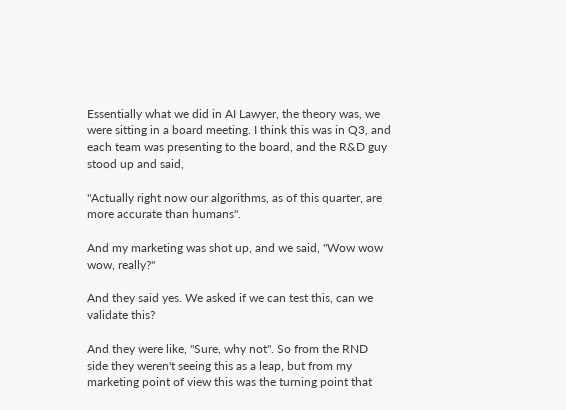Essentially what we did in AI Lawyer, the theory was, we were sitting in a board meeting. I think this was in Q3, and each team was presenting to the board, and the R&D guy stood up and said,

"Actually right now our algorithms, as of this quarter, are more accurate than humans".

And my marketing was shot up, and we said, "Wow wow wow, really?"

And they said yes. We asked if we can test this, can we validate this?

And they were like, "Sure, why not". So from the RND side they weren't seeing this as a leap, but from my marketing point of view this was the turning point that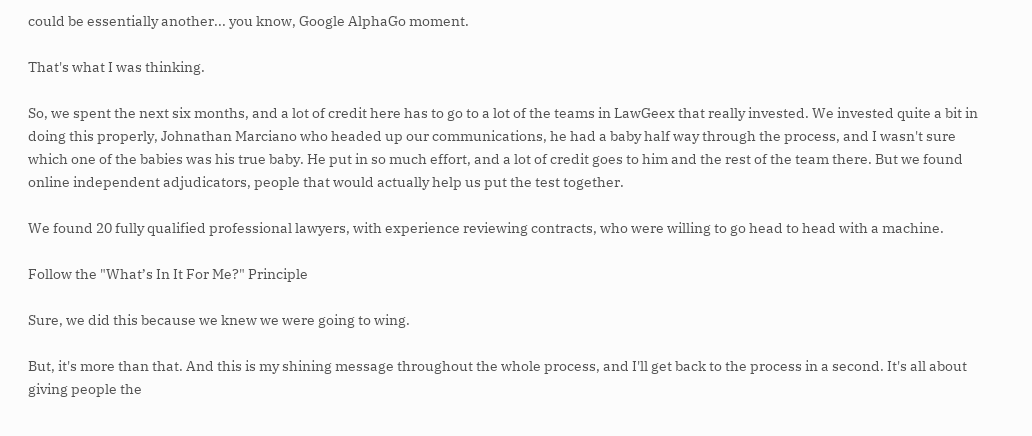could be essentially another... you know, Google AlphaGo moment.

That's what I was thinking.

So, we spent the next six months, and a lot of credit here has to go to a lot of the teams in LawGeex that really invested. We invested quite a bit in doing this properly, Johnathan Marciano who headed up our communications, he had a baby half way through the process, and I wasn't sure which one of the babies was his true baby. He put in so much effort, and a lot of credit goes to him and the rest of the team there. But we found online independent adjudicators, people that would actually help us put the test together.

We found 20 fully qualified professional lawyers, with experience reviewing contracts, who were willing to go head to head with a machine.

Follow the "What’s In It For Me?" Principle

Sure, we did this because we knew we were going to wing.

But, it's more than that. And this is my shining message throughout the whole process, and I'll get back to the process in a second. It's all about giving people the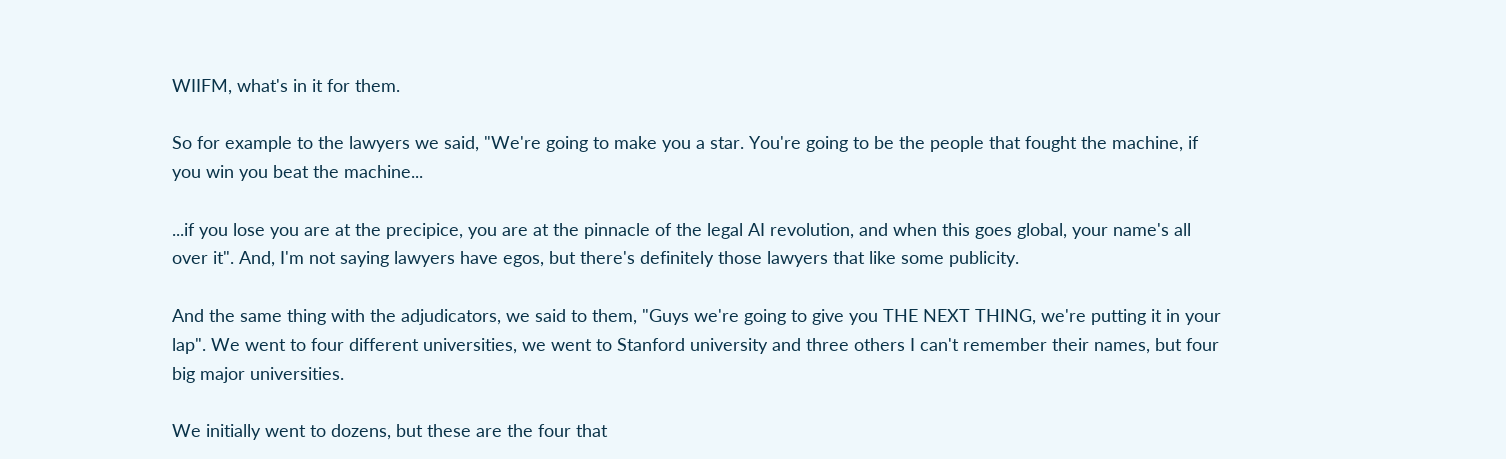WIIFM, what's in it for them.

So for example to the lawyers we said, "We're going to make you a star. You're going to be the people that fought the machine, if you win you beat the machine...

...if you lose you are at the precipice, you are at the pinnacle of the legal AI revolution, and when this goes global, your name's all over it". And, I'm not saying lawyers have egos, but there's definitely those lawyers that like some publicity.

And the same thing with the adjudicators, we said to them, "Guys we're going to give you THE NEXT THING, we're putting it in your lap". We went to four different universities, we went to Stanford university and three others I can't remember their names, but four big major universities.

We initially went to dozens, but these are the four that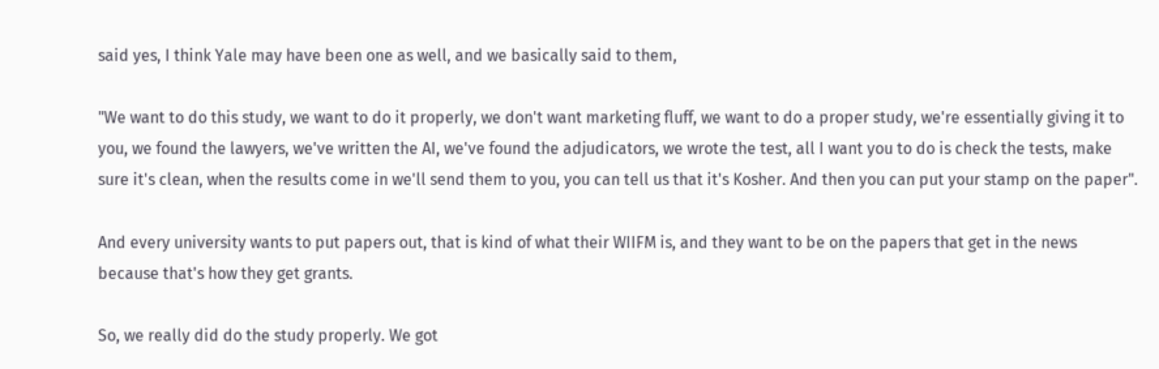said yes, I think Yale may have been one as well, and we basically said to them,

"We want to do this study, we want to do it properly, we don't want marketing fluff, we want to do a proper study, we're essentially giving it to you, we found the lawyers, we've written the AI, we've found the adjudicators, we wrote the test, all I want you to do is check the tests, make sure it's clean, when the results come in we'll send them to you, you can tell us that it's Kosher. And then you can put your stamp on the paper".

And every university wants to put papers out, that is kind of what their WIIFM is, and they want to be on the papers that get in the news because that's how they get grants.

So, we really did do the study properly. We got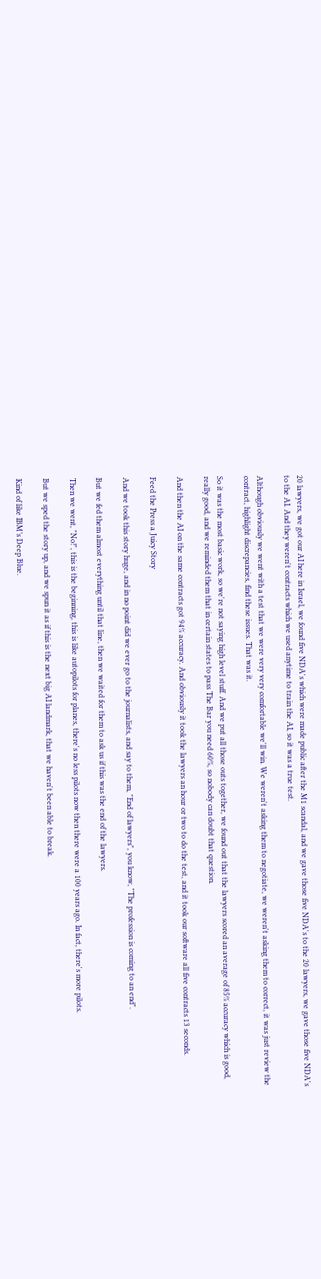20 lawyers, we got our AI here in Israel, we found five NDA's which were made public after the M1 scandal, and we gave those five NDA's to the 20 lawyers, we gave those five NDA's to the AI. And they weren't contracts which we used anytime to train the AI, so it was a true test.

Although obviously we went with a test that we were very very comfortable we'll win. We weren't asking them to negotiate, we weren't asking them to correct, it was just review the contract, highlight discrepancies, find these issues. That was it.

So it was the most basic work, so we're not saying high level stuff. And we put all those outs together, we found out that the lawyers scored an average of 85% accuracy which is good, really good, and we reminded them that in certain states to pass The Bar you need 60%, so nobody can doubt that question.

And then the AI on the same contracts got 94% accuracy. And obviously it took the lawyers an hour or two to do the test, and it took our software all five contracts 13 seconds.

Feed the Press a Juicy Story

And we took this story huge, and in no point did we ever go to the journalists, and say to them, "End of lawyers", you know, "The profession is coming to an end".

But we fed them almost everything until that line, then we waited for them to ask us if this was the end of the lawyers.

Then we went, "No!", this is the beginning, this is like autopilots for planes, there's no less pilots now then there were a 100 years ago. In fact, there's more pilots.

But we sped the story up, and we spun it as if this is the next big AI landmark, that we haven't been able to break.

Kind of like IBM’s Deep Blue.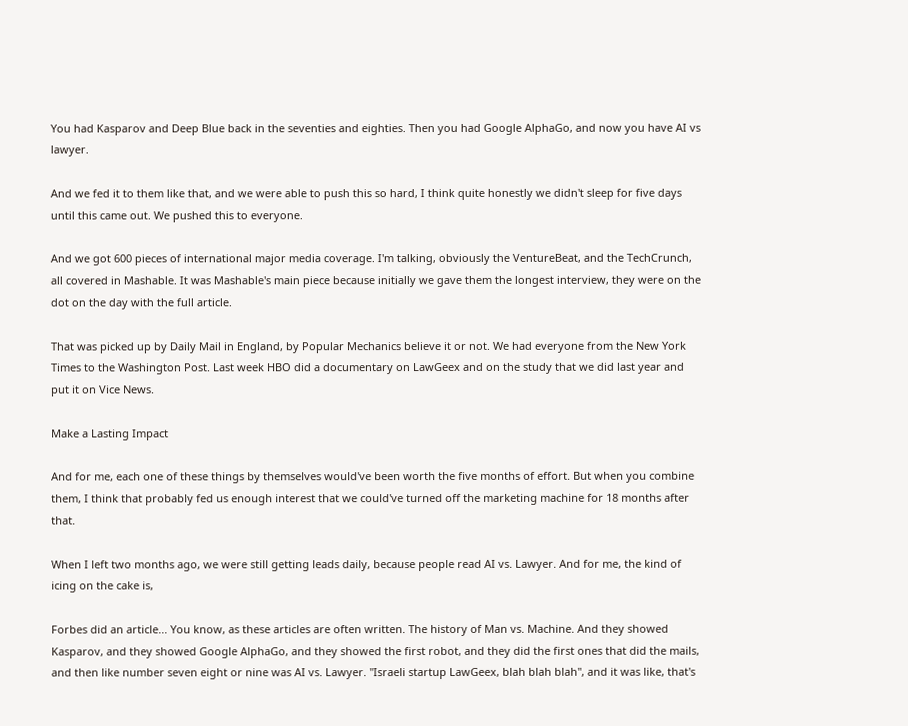You had Kasparov and Deep Blue back in the seventies and eighties. Then you had Google AlphaGo, and now you have AI vs lawyer.

And we fed it to them like that, and we were able to push this so hard, I think quite honestly we didn't sleep for five days until this came out. We pushed this to everyone.

And we got 600 pieces of international major media coverage. I'm talking, obviously the VentureBeat, and the TechCrunch, all covered in Mashable. It was Mashable's main piece because initially we gave them the longest interview, they were on the dot on the day with the full article.

That was picked up by Daily Mail in England, by Popular Mechanics believe it or not. We had everyone from the New York Times to the Washington Post. Last week HBO did a documentary on LawGeex and on the study that we did last year and put it on Vice News.

Make a Lasting Impact

And for me, each one of these things by themselves would've been worth the five months of effort. But when you combine them, I think that probably fed us enough interest that we could've turned off the marketing machine for 18 months after that.

When I left two months ago, we were still getting leads daily, because people read AI vs. Lawyer. And for me, the kind of icing on the cake is,

Forbes did an article... You know, as these articles are often written. The history of Man vs. Machine. And they showed Kasparov, and they showed Google AlphaGo, and they showed the first robot, and they did the first ones that did the mails, and then like number seven eight or nine was AI vs. Lawyer. "Israeli startup LawGeex, blah blah blah", and it was like, that's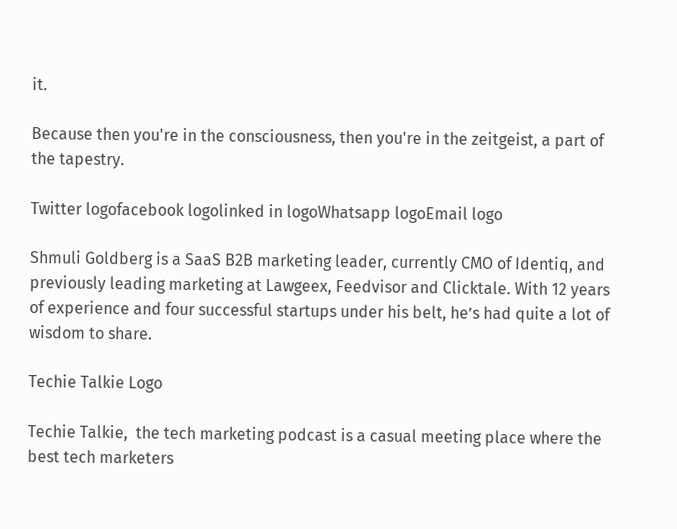it.

Because then you're in the consciousness, then you're in the zeitgeist, a part of the tapestry.

Twitter logofacebook logolinked in logoWhatsapp logoEmail logo

Shmuli Goldberg is a SaaS B2B marketing leader, currently CMO of Identiq, and previously leading marketing at Lawgeex, Feedvisor and Clicktale. With 12 years of experience and four successful startups under his belt, he’s had quite a lot of wisdom to share.

Techie Talkie Logo

Techie Talkie,  the tech marketing podcast is a casual meeting place where the best tech marketers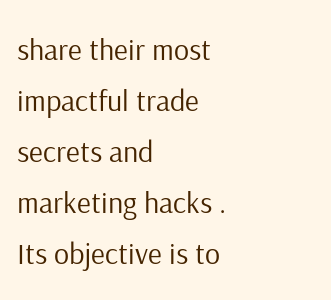share their most impactful trade secrets and marketing hacks . Its objective is to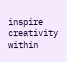inspire creativity within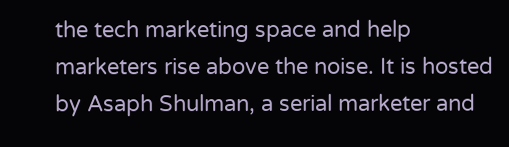the tech marketing space and help marketers rise above the noise. It is hosted by Asaph Shulman, a serial marketer and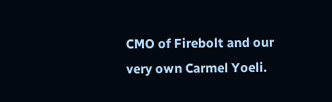CMO of Firebolt and our very own Carmel Yoeli.